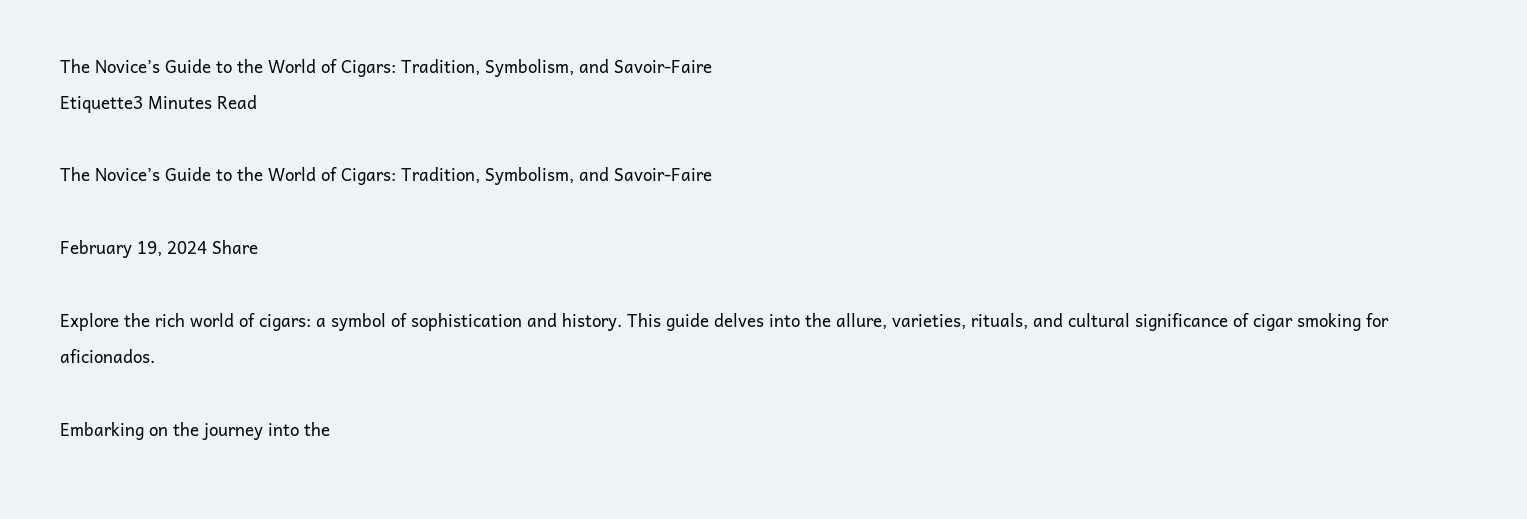The Novice’s Guide to the World of Cigars: Tradition, Symbolism, and Savoir-Faire
Etiquette3 Minutes Read

The Novice’s Guide to the World of Cigars: Tradition, Symbolism, and Savoir-Faire

February 19, 2024 Share

Explore the rich world of cigars: a symbol of sophistication and history. This guide delves into the allure, varieties, rituals, and cultural significance of cigar smoking for aficionados.

Embarking on the journey into the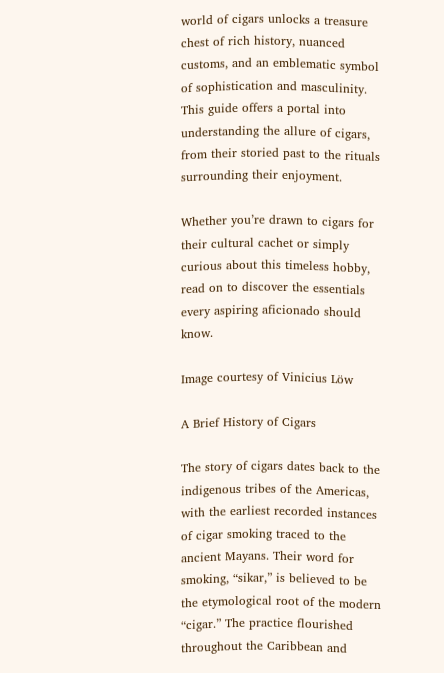world of cigars unlocks a treasure chest of rich history, nuanced customs, and an emblematic symbol of sophistication and masculinity. This guide offers a portal into understanding the allure of cigars, from their storied past to the rituals surrounding their enjoyment.

Whether you’re drawn to cigars for their cultural cachet or simply curious about this timeless hobby, read on to discover the essentials every aspiring aficionado should know.

Image courtesy of Vinicius Löw

A Brief History of Cigars

The story of cigars dates back to the indigenous tribes of the Americas, with the earliest recorded instances of cigar smoking traced to the ancient Mayans. Their word for smoking, “sikar,” is believed to be the etymological root of the modern “cigar.” The practice flourished throughout the Caribbean and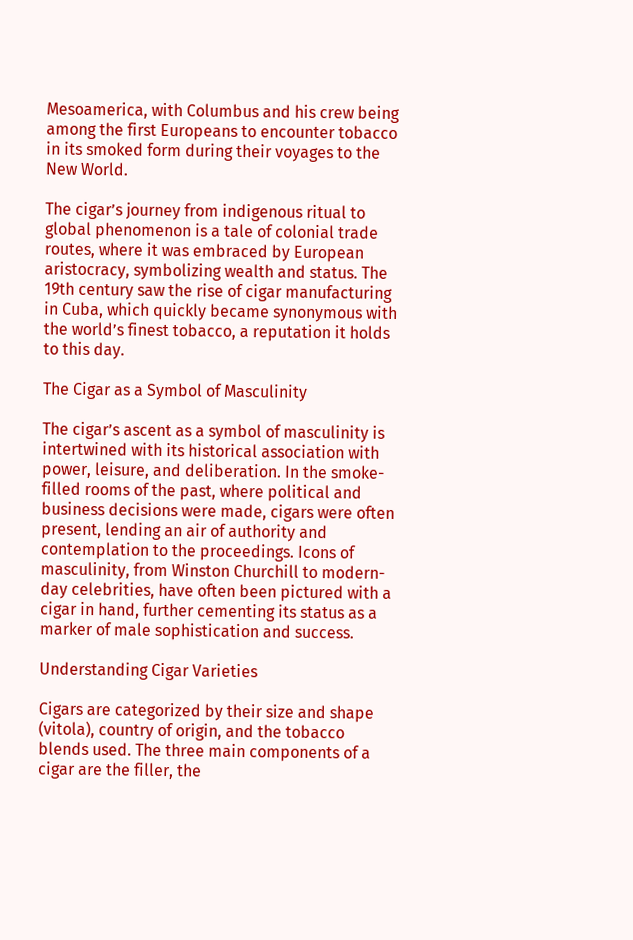Mesoamerica, with Columbus and his crew being among the first Europeans to encounter tobacco in its smoked form during their voyages to the New World.

The cigar’s journey from indigenous ritual to global phenomenon is a tale of colonial trade routes, where it was embraced by European aristocracy, symbolizing wealth and status. The 19th century saw the rise of cigar manufacturing in Cuba, which quickly became synonymous with the world’s finest tobacco, a reputation it holds to this day.

The Cigar as a Symbol of Masculinity

The cigar’s ascent as a symbol of masculinity is intertwined with its historical association with power, leisure, and deliberation. In the smoke-filled rooms of the past, where political and business decisions were made, cigars were often present, lending an air of authority and contemplation to the proceedings. Icons of masculinity, from Winston Churchill to modern-day celebrities, have often been pictured with a cigar in hand, further cementing its status as a marker of male sophistication and success.

Understanding Cigar Varieties

Cigars are categorized by their size and shape (vitola), country of origin, and the tobacco blends used. The three main components of a cigar are the filler, the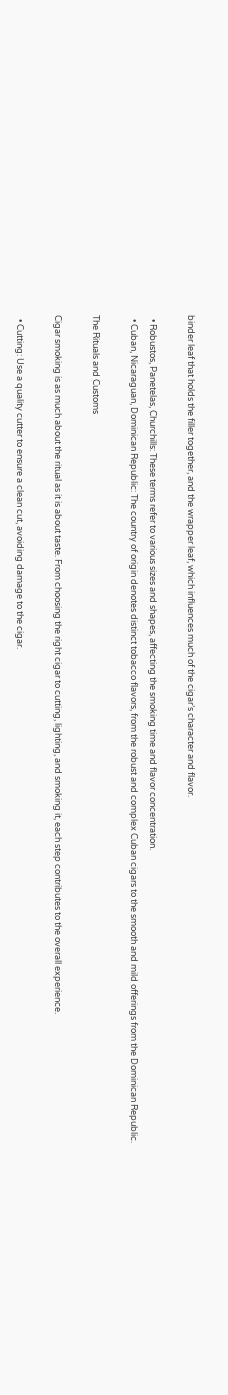binder leaf that holds the filler together, and the wrapper leaf, which influences much of the cigar’s character and flavor.

  • Robustos, Panetelas, Churchills: These terms refer to various sizes and shapes, affecting the smoking time and flavor concentration.
  • Cuban, Nicaraguan, Dominican Republic: The country of origin denotes distinct tobacco flavors, from the robust and complex Cuban cigars to the smooth and mild offerings from the Dominican Republic.

The Rituals and Customs

Cigar smoking is as much about the ritual as it is about taste. From choosing the right cigar to cutting, lighting, and smoking it, each step contributes to the overall experience.

  • Cutting: Use a quality cutter to ensure a clean cut, avoiding damage to the cigar.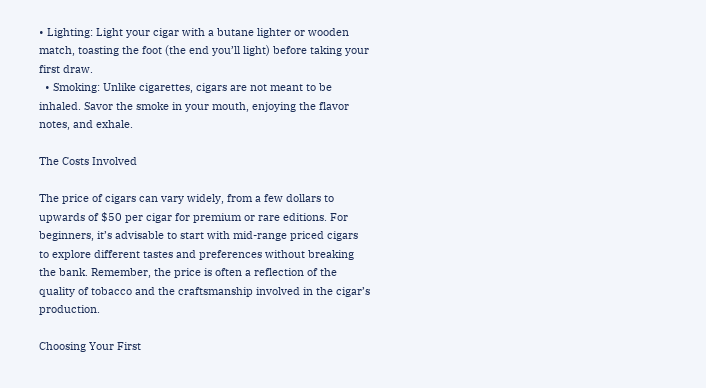• Lighting: Light your cigar with a butane lighter or wooden match, toasting the foot (the end you’ll light) before taking your first draw.
  • Smoking: Unlike cigarettes, cigars are not meant to be inhaled. Savor the smoke in your mouth, enjoying the flavor notes, and exhale.

The Costs Involved

The price of cigars can vary widely, from a few dollars to upwards of $50 per cigar for premium or rare editions. For beginners, it’s advisable to start with mid-range priced cigars to explore different tastes and preferences without breaking the bank. Remember, the price is often a reflection of the quality of tobacco and the craftsmanship involved in the cigar’s production.

Choosing Your First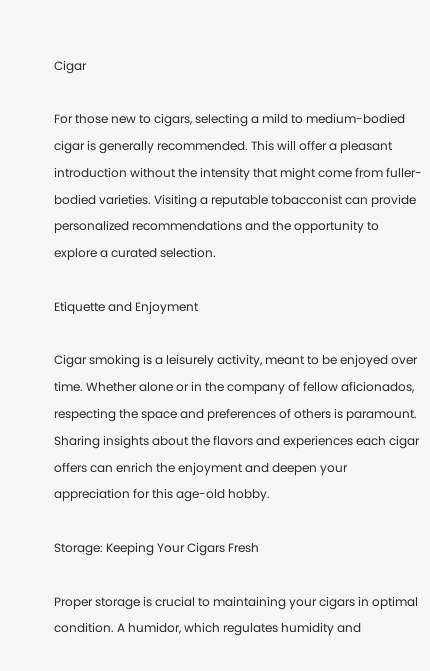Cigar

For those new to cigars, selecting a mild to medium-bodied cigar is generally recommended. This will offer a pleasant introduction without the intensity that might come from fuller-bodied varieties. Visiting a reputable tobacconist can provide personalized recommendations and the opportunity to explore a curated selection.

Etiquette and Enjoyment

Cigar smoking is a leisurely activity, meant to be enjoyed over time. Whether alone or in the company of fellow aficionados, respecting the space and preferences of others is paramount. Sharing insights about the flavors and experiences each cigar offers can enrich the enjoyment and deepen your appreciation for this age-old hobby.

Storage: Keeping Your Cigars Fresh

Proper storage is crucial to maintaining your cigars in optimal condition. A humidor, which regulates humidity and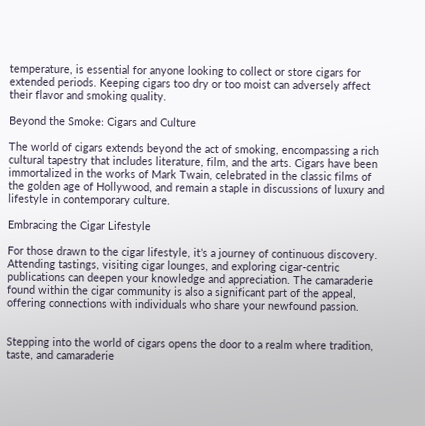temperature, is essential for anyone looking to collect or store cigars for extended periods. Keeping cigars too dry or too moist can adversely affect their flavor and smoking quality.

Beyond the Smoke: Cigars and Culture

The world of cigars extends beyond the act of smoking, encompassing a rich cultural tapestry that includes literature, film, and the arts. Cigars have been immortalized in the works of Mark Twain, celebrated in the classic films of the golden age of Hollywood, and remain a staple in discussions of luxury and lifestyle in contemporary culture.

Embracing the Cigar Lifestyle

For those drawn to the cigar lifestyle, it’s a journey of continuous discovery. Attending tastings, visiting cigar lounges, and exploring cigar-centric publications can deepen your knowledge and appreciation. The camaraderie found within the cigar community is also a significant part of the appeal, offering connections with individuals who share your newfound passion.


Stepping into the world of cigars opens the door to a realm where tradition, taste, and camaraderie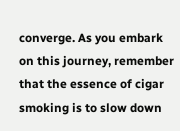converge. As you embark on this journey, remember that the essence of cigar smoking is to slow down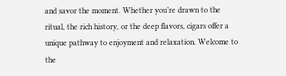and savor the moment. Whether you’re drawn to the ritual, the rich history, or the deep flavors, cigars offer a unique pathway to enjoyment and relaxation. Welcome to the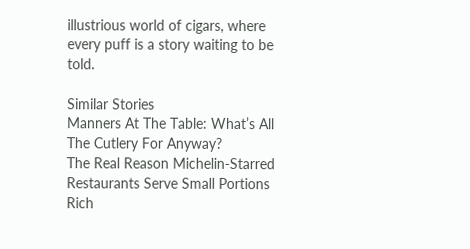illustrious world of cigars, where every puff is a story waiting to be told.

Similar Stories
Manners At The Table: What’s All The Cutlery For Anyway?
The Real Reason Michelin-Starred Restaurants Serve Small Portions
Rich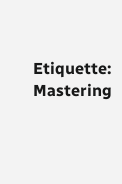Etiquette: Mastering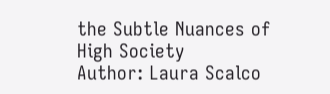the Subtle Nuances of High Society
Author: Laura Scalco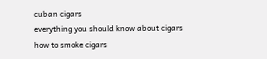cuban cigars
everything you should know about cigars
how to smoke cigars